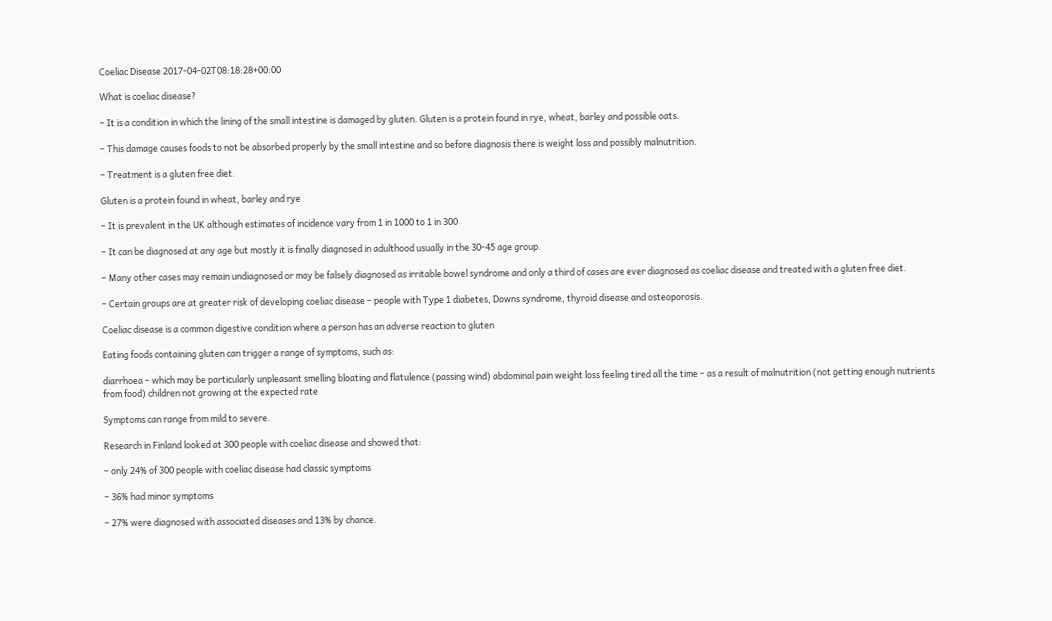Coeliac Disease 2017-04-02T08:18:28+00:00

What is coeliac disease?

– It is a condition in which the lining of the small intestine is damaged by gluten. Gluten is a protein found in rye, wheat, barley and possible oats.

– This damage causes foods to not be absorbed properly by the small intestine and so before diagnosis there is weight loss and possibly malnutrition.

– Treatment is a gluten free diet.

Gluten is a protein found in wheat, barley and rye

– It is prevalent in the UK although estimates of incidence vary from 1 in 1000 to 1 in 300

– It can be diagnosed at any age but mostly it is finally diagnosed in adulthood usually in the 30-45 age group.

– Many other cases may remain undiagnosed or may be falsely diagnosed as irritable bowel syndrome and only a third of cases are ever diagnosed as coeliac disease and treated with a gluten free diet.

– Certain groups are at greater risk of developing coeliac disease – people with Type 1 diabetes, Downs syndrome, thyroid disease and osteoporosis.

Coeliac disease is a common digestive condition where a person has an adverse reaction to gluten

Eating foods containing gluten can trigger a range of symptoms, such as:

diarrhoea – which may be particularly unpleasant smelling bloating and flatulence (passing wind) abdominal pain weight loss feeling tired all the time – as a result of malnutrition (not getting enough nutrients from food) children not growing at the expected rate

Symptoms can range from mild to severe.

Research in Finland looked at 300 people with coeliac disease and showed that:

– only 24% of 300 people with coeliac disease had classic symptoms

– 36% had minor symptoms

– 27% were diagnosed with associated diseases and 13% by chance.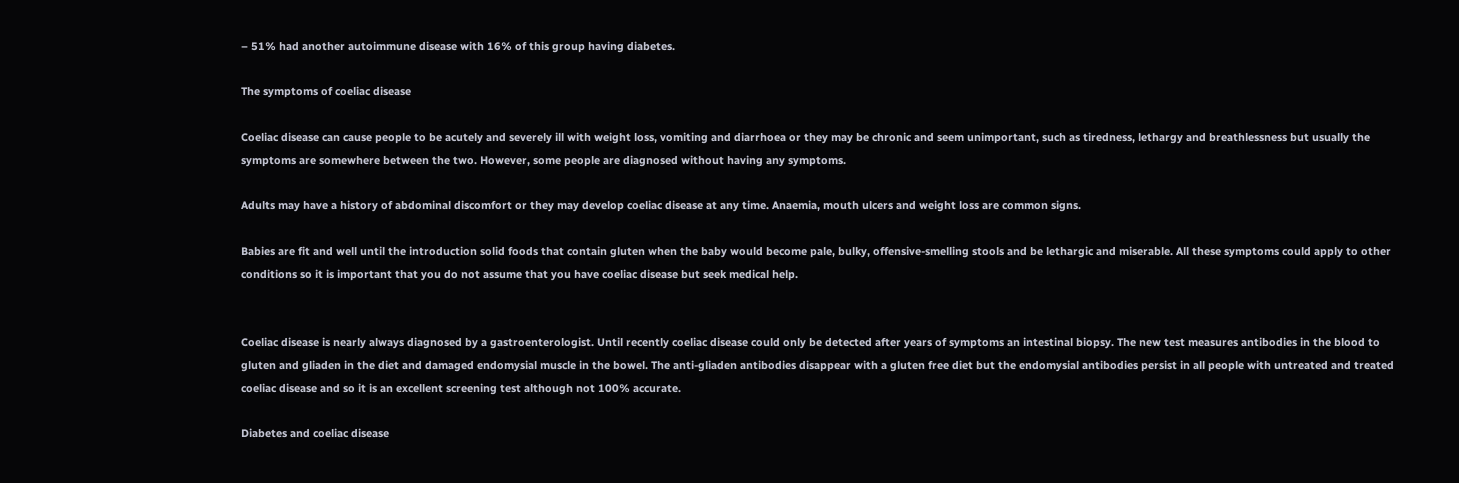– 51% had another autoimmune disease with 16% of this group having diabetes.

The symptoms of coeliac disease

Coeliac disease can cause people to be acutely and severely ill with weight loss, vomiting and diarrhoea or they may be chronic and seem unimportant, such as tiredness, lethargy and breathlessness but usually the symptoms are somewhere between the two. However, some people are diagnosed without having any symptoms.

Adults may have a history of abdominal discomfort or they may develop coeliac disease at any time. Anaemia, mouth ulcers and weight loss are common signs.

Babies are fit and well until the introduction solid foods that contain gluten when the baby would become pale, bulky, offensive-smelling stools and be lethargic and miserable. All these symptoms could apply to other conditions so it is important that you do not assume that you have coeliac disease but seek medical help.


Coeliac disease is nearly always diagnosed by a gastroenterologist. Until recently coeliac disease could only be detected after years of symptoms an intestinal biopsy. The new test measures antibodies in the blood to gluten and gliaden in the diet and damaged endomysial muscle in the bowel. The anti-gliaden antibodies disappear with a gluten free diet but the endomysial antibodies persist in all people with untreated and treated coeliac disease and so it is an excellent screening test although not 100% accurate.

Diabetes and coeliac disease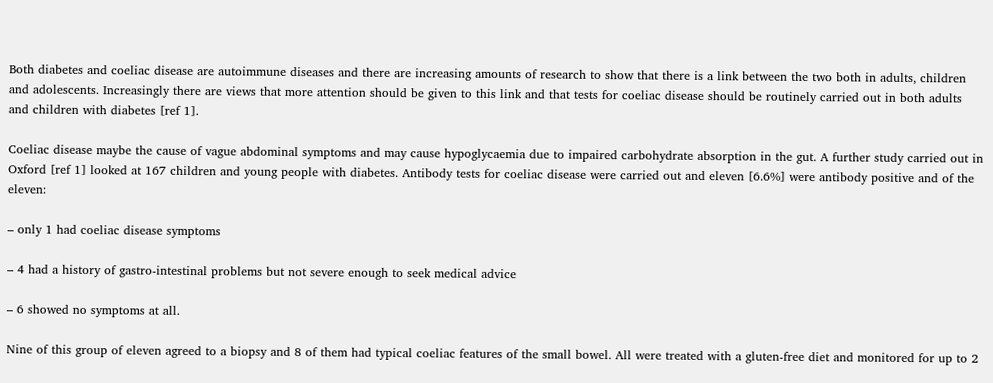Both diabetes and coeliac disease are autoimmune diseases and there are increasing amounts of research to show that there is a link between the two both in adults, children and adolescents. Increasingly there are views that more attention should be given to this link and that tests for coeliac disease should be routinely carried out in both adults and children with diabetes [ref 1].

Coeliac disease maybe the cause of vague abdominal symptoms and may cause hypoglycaemia due to impaired carbohydrate absorption in the gut. A further study carried out in Oxford [ref 1] looked at 167 children and young people with diabetes. Antibody tests for coeliac disease were carried out and eleven [6.6%] were antibody positive and of the eleven:

– only 1 had coeliac disease symptoms

– 4 had a history of gastro-intestinal problems but not severe enough to seek medical advice

– 6 showed no symptoms at all.

Nine of this group of eleven agreed to a biopsy and 8 of them had typical coeliac features of the small bowel. All were treated with a gluten-free diet and monitored for up to 2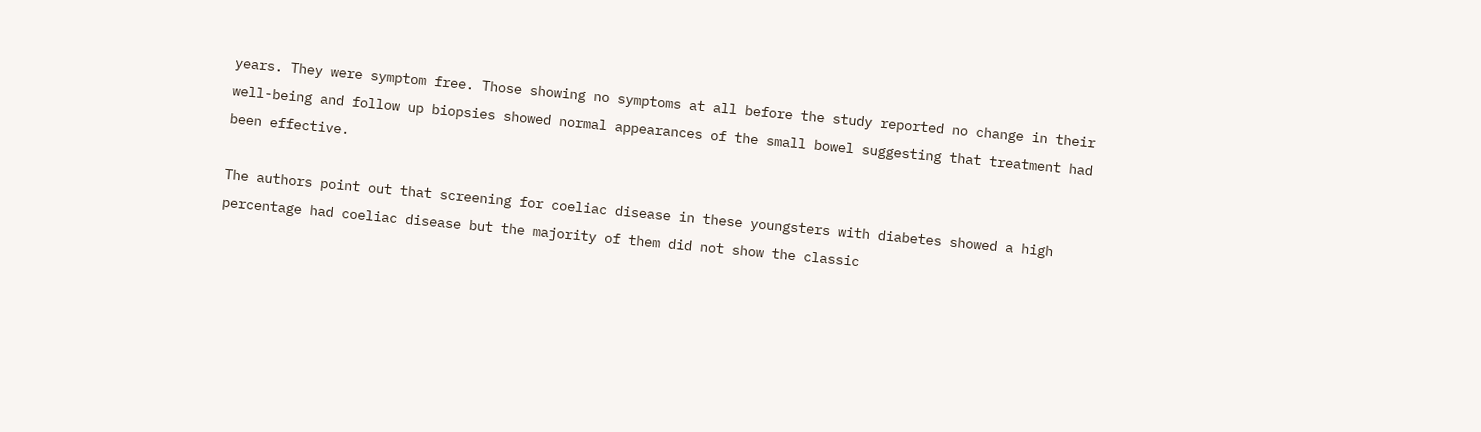years. They were symptom free. Those showing no symptoms at all before the study reported no change in their well-being and follow up biopsies showed normal appearances of the small bowel suggesting that treatment had been effective.

The authors point out that screening for coeliac disease in these youngsters with diabetes showed a high percentage had coeliac disease but the majority of them did not show the classic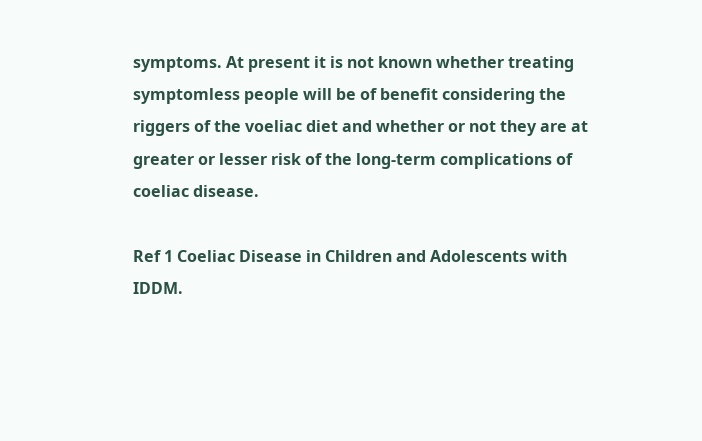symptoms. At present it is not known whether treating symptomless people will be of benefit considering the riggers of the voeliac diet and whether or not they are at greater or lesser risk of the long-term complications of coeliac disease.

Ref 1 Coeliac Disease in Children and Adolescents with IDDM.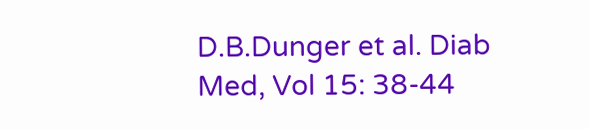D.B.Dunger et al. Diab Med, Vol 15: 38-44